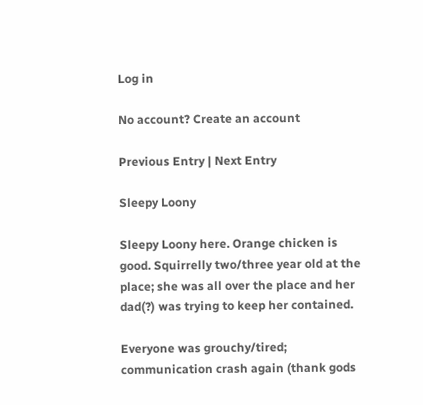Log in

No account? Create an account

Previous Entry | Next Entry

Sleepy Loony

Sleepy Loony here. Orange chicken is good. Squirrelly two/three year old at the place; she was all over the place and her dad(?) was trying to keep her contained.

Everyone was grouchy/tired; communication crash again (thank gods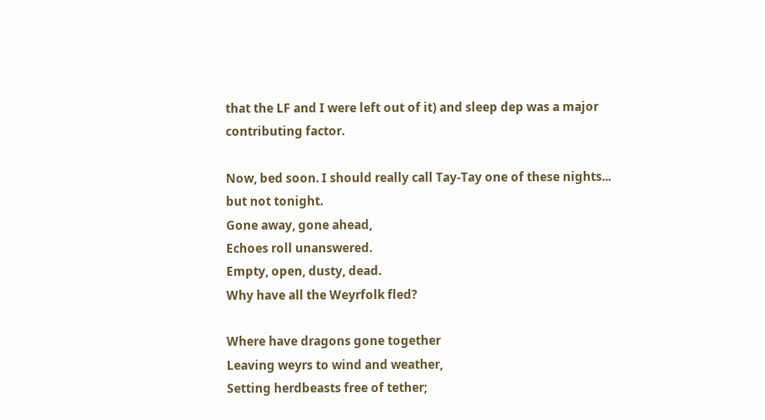that the LF and I were left out of it) and sleep dep was a major contributing factor.

Now, bed soon. I should really call Tay-Tay one of these nights... but not tonight.
Gone away, gone ahead,
Echoes roll unanswered.
Empty, open, dusty, dead.
Why have all the Weyrfolk fled?

Where have dragons gone together
Leaving weyrs to wind and weather,
Setting herdbeasts free of tether;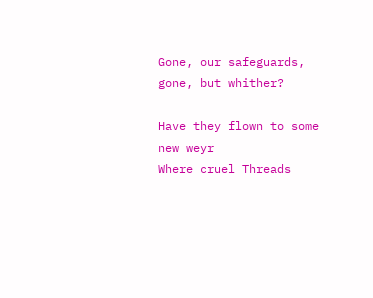Gone, our safeguards, gone, but whither?

Have they flown to some new weyr
Where cruel Threads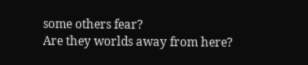some others fear?
Are they worlds away from here?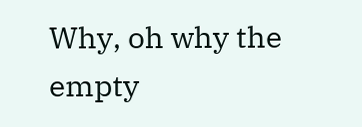Why, oh why the empty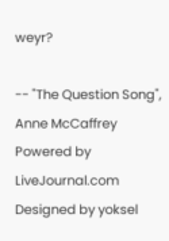weyr?

-- "The Question Song", Anne McCaffrey
Powered by LiveJournal.com
Designed by yoksel